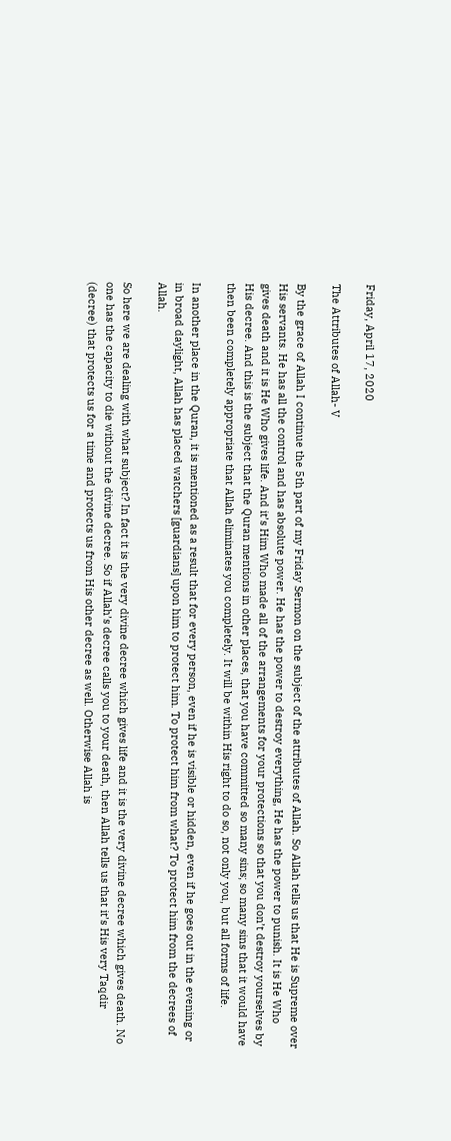Friday, April 17, 2020

The Attributes of Allah- V

By the grace of Allah I continue the 5th part of my Friday Sermon on the subject of the attributes of Allah. So Allah tells us that He is Supreme over His servants. He has all the control and has absolute power. He has the power to destroy everything, He has the power to punish. It is He Who gives death and it is He Who gives life. And it’s Him Who made all of the arrangements for your protections so that you don’t destroy yourselves by His decree. And this is the subject that the Quran mentions in other places, that you have committed so many sins; so many sins that it would have then been completely appropriate that Allah eliminates you completely. It will be within His right to do so, not only you, but all forms of life.

In another place in the Quran, it is mentioned as a result that for every person, even if he is visible or hidden, even if he goes out in the evening or in broad daylight, Allah has placed watchers [guardians] upon him to protect him. To protect him from what? To protect him from the decrees of Allah.

So here we are dealing with what subject? In fact it is the very divine decree which gives life and it is the very divine decree which gives death. No one has the capacity to die without the divine decree. So if Allah’s decree calls you to your death, then Allah tells us that it’s His very Taqdir (decree) that protects us for a time and protects us from His other decree as well. Otherwise Allah is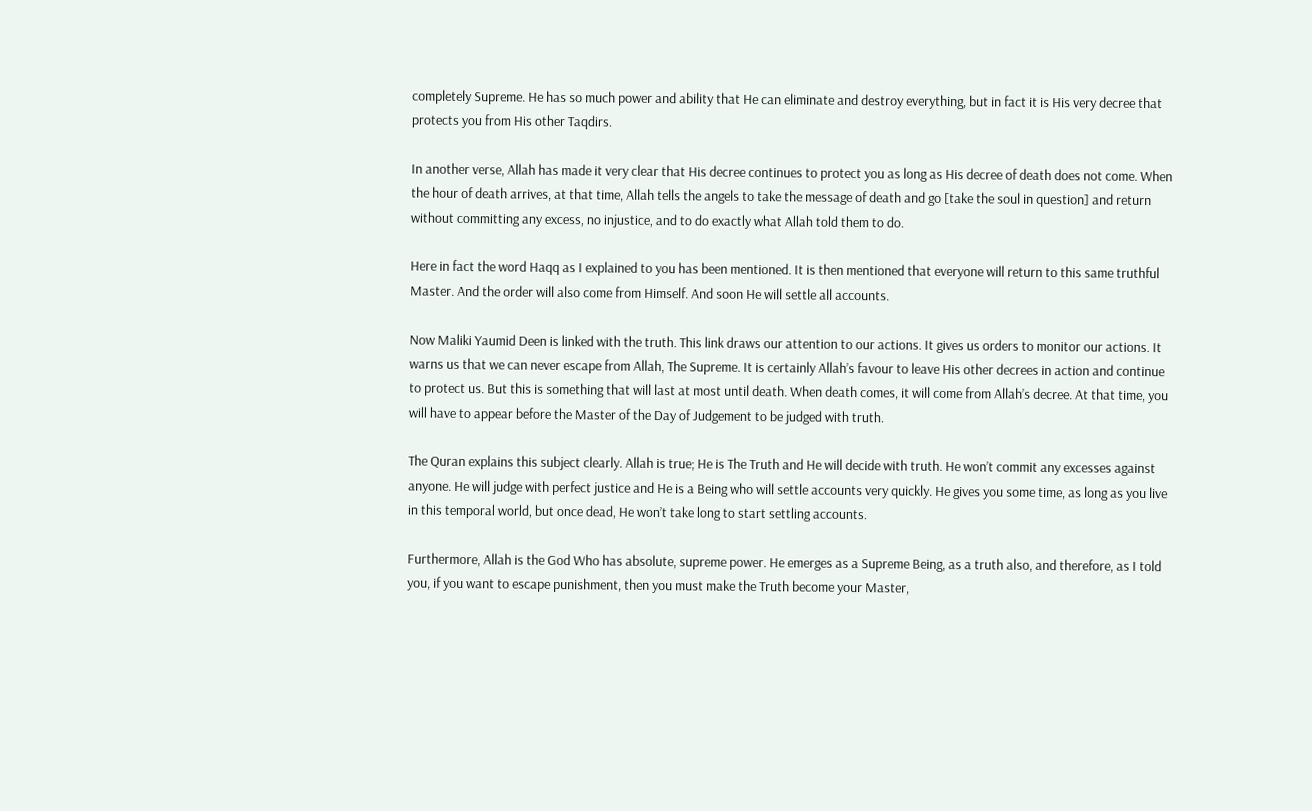completely Supreme. He has so much power and ability that He can eliminate and destroy everything, but in fact it is His very decree that protects you from His other Taqdirs.

In another verse, Allah has made it very clear that His decree continues to protect you as long as His decree of death does not come. When the hour of death arrives, at that time, Allah tells the angels to take the message of death and go [take the soul in question] and return without committing any excess, no injustice, and to do exactly what Allah told them to do.

Here in fact the word Haqq as I explained to you has been mentioned. It is then mentioned that everyone will return to this same truthful Master. And the order will also come from Himself. And soon He will settle all accounts.

Now Maliki Yaumid Deen is linked with the truth. This link draws our attention to our actions. It gives us orders to monitor our actions. It warns us that we can never escape from Allah, The Supreme. It is certainly Allah’s favour to leave His other decrees in action and continue to protect us. But this is something that will last at most until death. When death comes, it will come from Allah’s decree. At that time, you will have to appear before the Master of the Day of Judgement to be judged with truth.

The Quran explains this subject clearly. Allah is true; He is The Truth and He will decide with truth. He won’t commit any excesses against anyone. He will judge with perfect justice and He is a Being who will settle accounts very quickly. He gives you some time, as long as you live in this temporal world, but once dead, He won’t take long to start settling accounts.

Furthermore, Allah is the God Who has absolute, supreme power. He emerges as a Supreme Being, as a truth also, and therefore, as I told you, if you want to escape punishment, then you must make the Truth become your Master,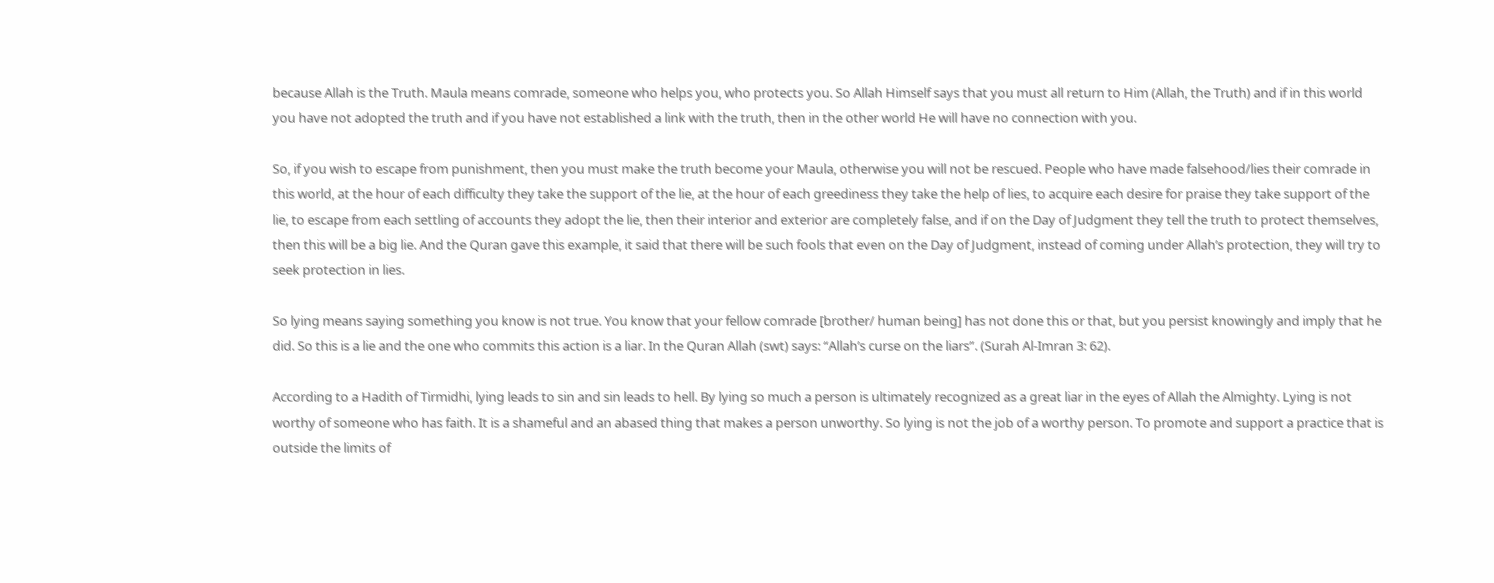because Allah is the Truth. Maula means comrade, someone who helps you, who protects you. So Allah Himself says that you must all return to Him (Allah, the Truth) and if in this world you have not adopted the truth and if you have not established a link with the truth, then in the other world He will have no connection with you.

So, if you wish to escape from punishment, then you must make the truth become your Maula, otherwise you will not be rescued. People who have made falsehood/lies their comrade in this world, at the hour of each difficulty they take the support of the lie, at the hour of each greediness they take the help of lies, to acquire each desire for praise they take support of the lie, to escape from each settling of accounts they adopt the lie, then their interior and exterior are completely false, and if on the Day of Judgment they tell the truth to protect themselves, then this will be a big lie. And the Quran gave this example, it said that there will be such fools that even on the Day of Judgment, instead of coming under Allah’s protection, they will try to seek protection in lies.

So lying means saying something you know is not true. You know that your fellow comrade [brother/ human being] has not done this or that, but you persist knowingly and imply that he did. So this is a lie and the one who commits this action is a liar. In the Quran Allah (swt) says: “Allah’s curse on the liars”. (Surah Al-Imran 3: 62).

According to a Hadith of Tirmidhi, lying leads to sin and sin leads to hell. By lying so much a person is ultimately recognized as a great liar in the eyes of Allah the Almighty. Lying is not worthy of someone who has faith. It is a shameful and an abased thing that makes a person unworthy. So lying is not the job of a worthy person. To promote and support a practice that is outside the limits of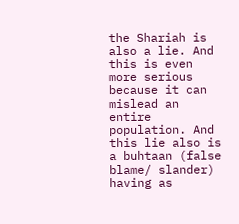the Shariah is also a lie. And this is even more serious because it can mislead an entire population. And this lie also is a buhtaan (false blame/ slander) having as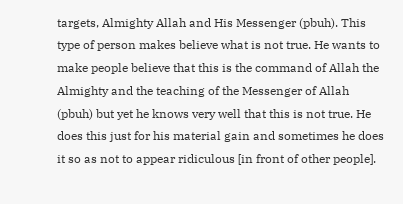targets, Almighty Allah and His Messenger (pbuh). This type of person makes believe what is not true. He wants to make people believe that this is the command of Allah the Almighty and the teaching of the Messenger of Allah (pbuh) but yet he knows very well that this is not true. He does this just for his material gain and sometimes he does it so as not to appear ridiculous [in front of other people].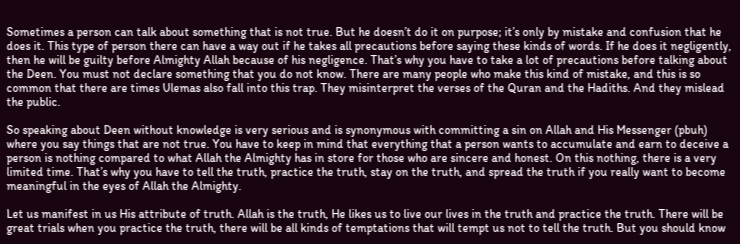Sometimes a person can talk about something that is not true. But he doesn’t do it on purpose; it’s only by mistake and confusion that he does it. This type of person there can have a way out if he takes all precautions before saying these kinds of words. If he does it negligently, then he will be guilty before Almighty Allah because of his negligence. That’s why you have to take a lot of precautions before talking about the Deen. You must not declare something that you do not know. There are many people who make this kind of mistake, and this is so common that there are times Ulemas also fall into this trap. They misinterpret the verses of the Quran and the Hadiths. And they mislead the public.

So speaking about Deen without knowledge is very serious and is synonymous with committing a sin on Allah and His Messenger (pbuh) where you say things that are not true. You have to keep in mind that everything that a person wants to accumulate and earn to deceive a person is nothing compared to what Allah the Almighty has in store for those who are sincere and honest. On this nothing, there is a very limited time. That’s why you have to tell the truth, practice the truth, stay on the truth, and spread the truth if you really want to become meaningful in the eyes of Allah the Almighty.

Let us manifest in us His attribute of truth. Allah is the truth, He likes us to live our lives in the truth and practice the truth. There will be great trials when you practice the truth, there will be all kinds of temptations that will tempt us not to tell the truth. But you should know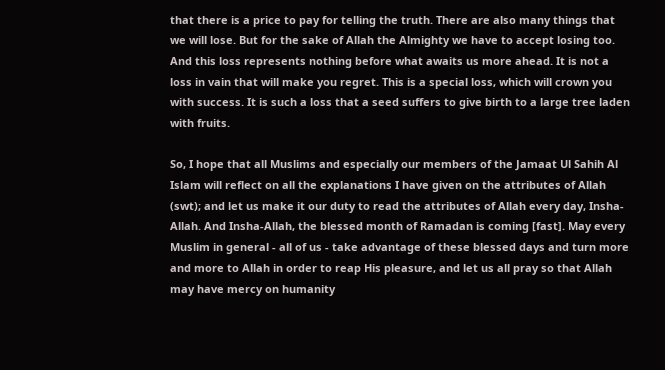that there is a price to pay for telling the truth. There are also many things that we will lose. But for the sake of Allah the Almighty we have to accept losing too. And this loss represents nothing before what awaits us more ahead. It is not a loss in vain that will make you regret. This is a special loss, which will crown you with success. It is such a loss that a seed suffers to give birth to a large tree laden with fruits.

So, I hope that all Muslims and especially our members of the Jamaat Ul Sahih Al Islam will reflect on all the explanations I have given on the attributes of Allah (swt); and let us make it our duty to read the attributes of Allah every day, Insha-Allah. And Insha-Allah, the blessed month of Ramadan is coming [fast]. May every Muslim in general - all of us - take advantage of these blessed days and turn more and more to Allah in order to reap His pleasure, and let us all pray so that Allah may have mercy on humanity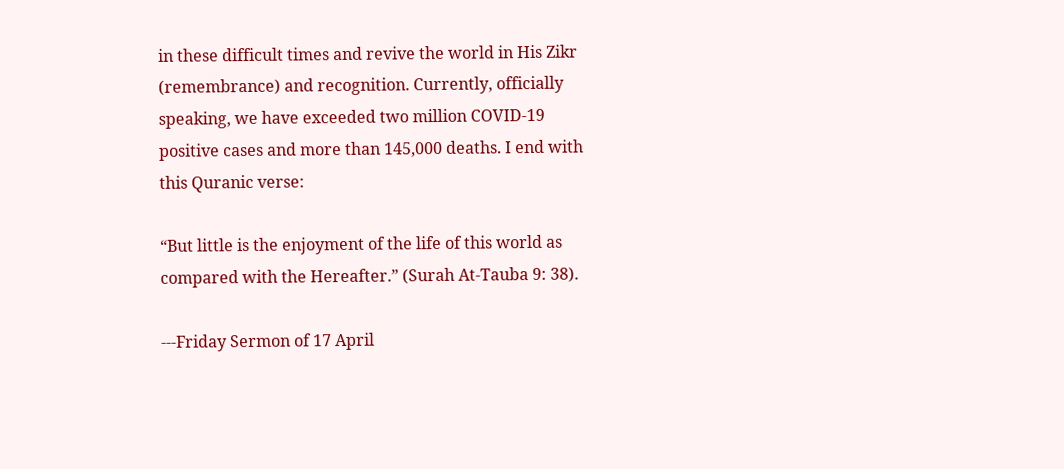in these difficult times and revive the world in His Zikr (remembrance) and recognition. Currently, officially speaking, we have exceeded two million COVID-19 positive cases and more than 145,000 deaths. I end with this Quranic verse:

“But little is the enjoyment of the life of this world as compared with the Hereafter.” (Surah At-Tauba 9: 38).

---Friday Sermon of 17 April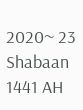2020~ 23 Shabaan 1441 AH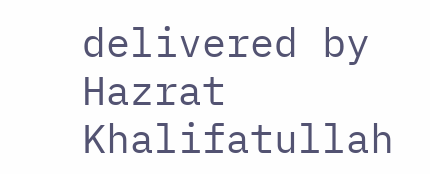delivered by Hazrat Khalifatullah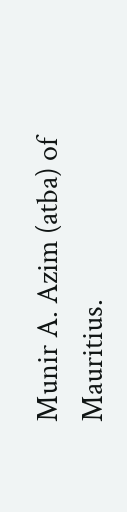Munir A. Azim (atba) of Mauritius.